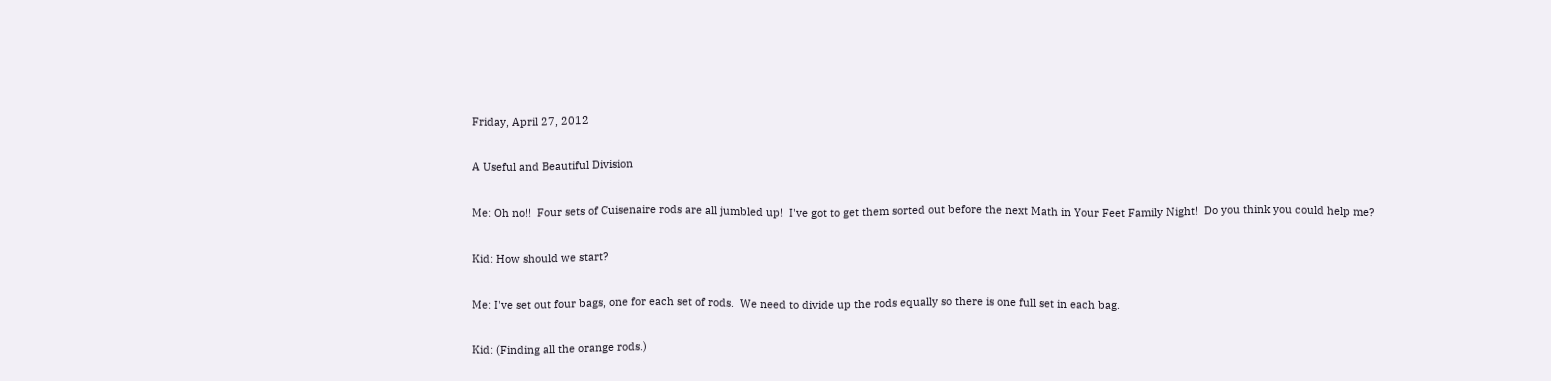Friday, April 27, 2012

A Useful and Beautiful Division

Me: Oh no!!  Four sets of Cuisenaire rods are all jumbled up!  I've got to get them sorted out before the next Math in Your Feet Family Night!  Do you think you could help me?

Kid: How should we start?

Me: I've set out four bags, one for each set of rods.  We need to divide up the rods equally so there is one full set in each bag.

Kid: (Finding all the orange rods.)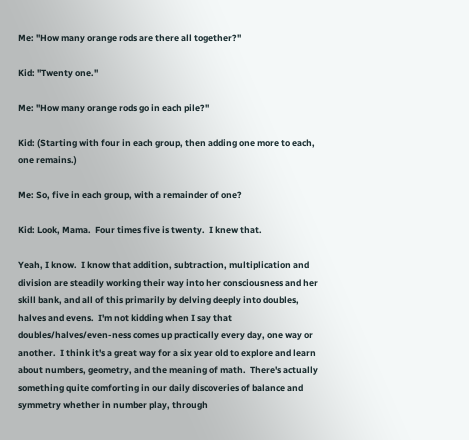Me: "How many orange rods are there all together?"

Kid: "Twenty one."

Me: "How many orange rods go in each pile?"

Kid: (Starting with four in each group, then adding one more to each, one remains.)

Me: So, five in each group, with a remainder of one?

Kid: Look, Mama.  Four times five is twenty.  I knew that.

Yeah, I know.  I know that addition, subtraction, multiplication and division are steadily working their way into her consciousness and her skill bank, and all of this primarily by delving deeply into doubles, halves and evens.  I'm not kidding when I say that doubles/halves/even-ness comes up practically every day, one way or another.  I think it's a great way for a six year old to explore and learn about numbers, geometry, and the meaning of math.  There's actually something quite comforting in our daily discoveries of balance and symmetry whether in number play, through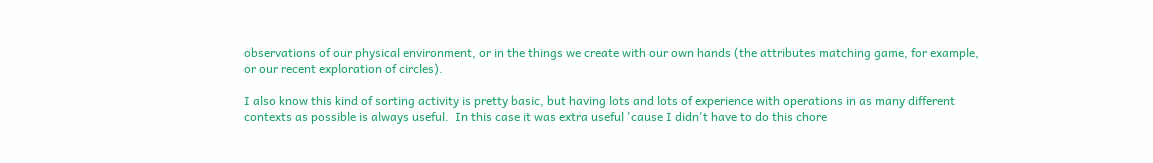observations of our physical environment, or in the things we create with our own hands (the attributes matching game, for example, or our recent exploration of circles).

I also know this kind of sorting activity is pretty basic, but having lots and lots of experience with operations in as many different contexts as possible is always useful.  In this case it was extra useful 'cause I didn't have to do this chore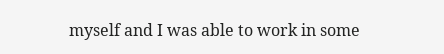myself and I was able to work in some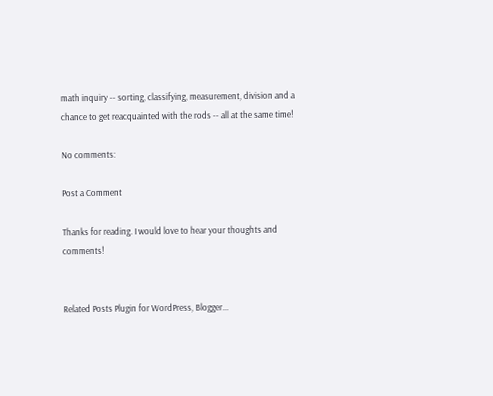math inquiry -- sorting, classifying, measurement, division and a chance to get reacquainted with the rods -- all at the same time!

No comments:

Post a Comment

Thanks for reading. I would love to hear your thoughts and comments!


Related Posts Plugin for WordPress, Blogger...